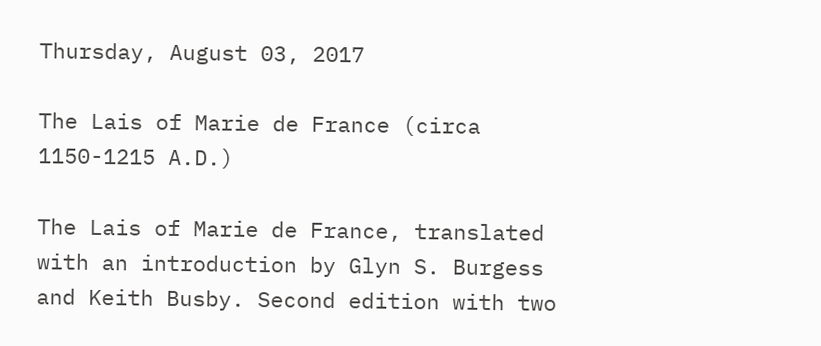Thursday, August 03, 2017

The Lais of Marie de France (circa 1150-1215 A.D.)

The Lais of Marie de France, translated with an introduction by Glyn S. Burgess and Keith Busby. Second edition with two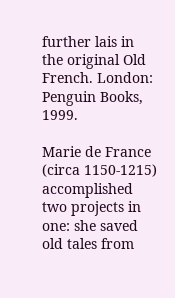further lais in the original Old French. London: Penguin Books, 1999.

Marie de France (circa 1150-1215) accomplished two projects in one: she saved old tales from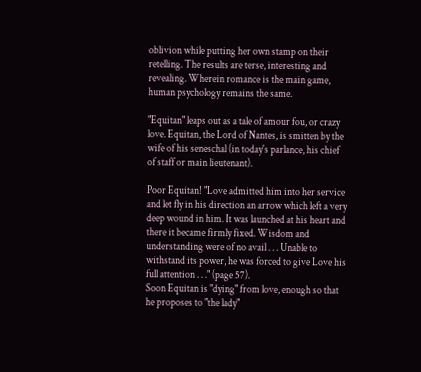oblivion while putting her own stamp on their retelling. The results are terse, interesting and revealing. Wherein romance is the main game, human psychology remains the same.

"Equitan" leaps out as a tale of amour fou, or crazy love. Equitan, the Lord of Nantes, is smitten by the wife of his seneschal (in today's parlance, his chief of staff or main lieutenant).

Poor Equitan! "Love admitted him into her service and let fly in his direction an arrow which left a very deep wound in him. It was launched at his heart and there it became firmly fixed. Wisdom and understanding were of no avail . . . Unable to withstand its power, he was forced to give Love his full attention . . ." (page 57).
Soon Equitan is "dying" from love, enough so that he proposes to "the lady"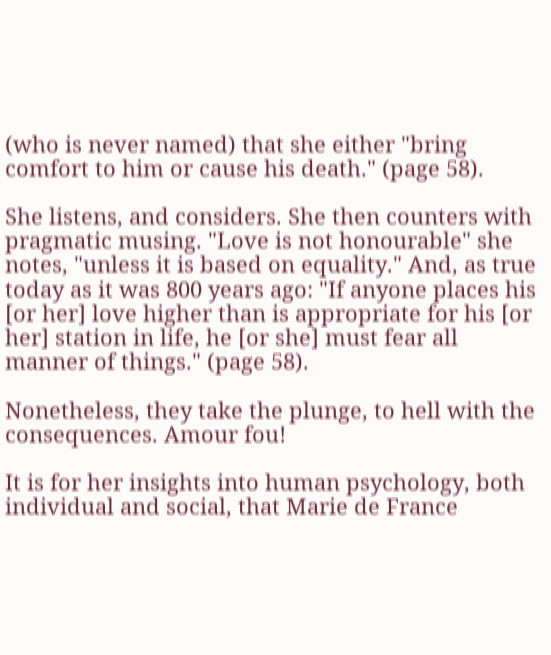(who is never named) that she either "bring comfort to him or cause his death." (page 58).

She listens, and considers. She then counters with pragmatic musing. "Love is not honourable" she notes, "unless it is based on equality." And, as true today as it was 800 years ago: "If anyone places his [or her] love higher than is appropriate for his [or her] station in life, he [or she] must fear all manner of things." (page 58).

Nonetheless, they take the plunge, to hell with the consequences. Amour fou!

It is for her insights into human psychology, both individual and social, that Marie de France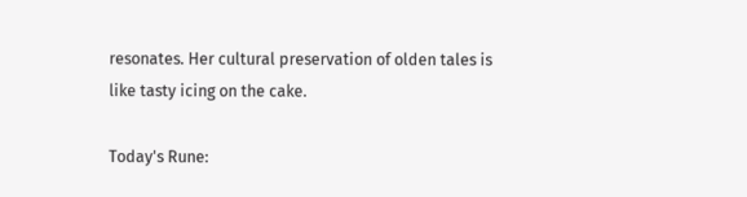resonates. Her cultural preservation of olden tales is like tasty icing on the cake.

Today's Rune: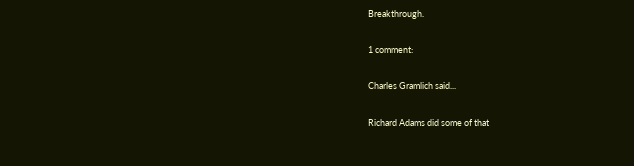Breakthrough.

1 comment:

Charles Gramlich said...

Richard Adams did some of that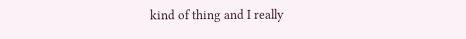kind of thing and I really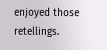enjoyed those retellings.